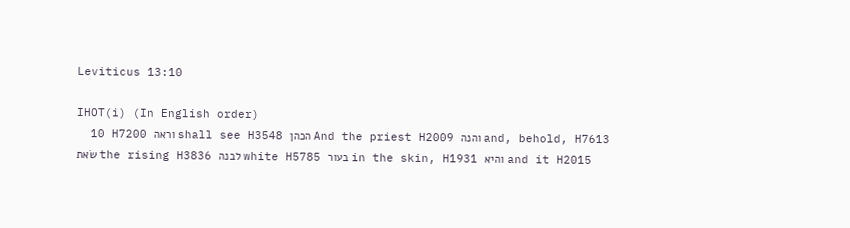Leviticus 13:10

IHOT(i) (In English order)
  10 H7200 וראה shall see H3548 הכהן And the priest H2009 והנה and, behold, H7613 שׂאת the rising H3836 לבנה white H5785 בעור in the skin, H1931 והיא and it H2015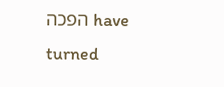הפכה have turned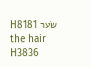H8181 שׂער the hair H3836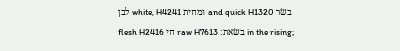לבן white, H4241 ומחית and quick H1320 בשׂר flesh H2416 חי raw H7613 בשׂאת׃ in the rising;